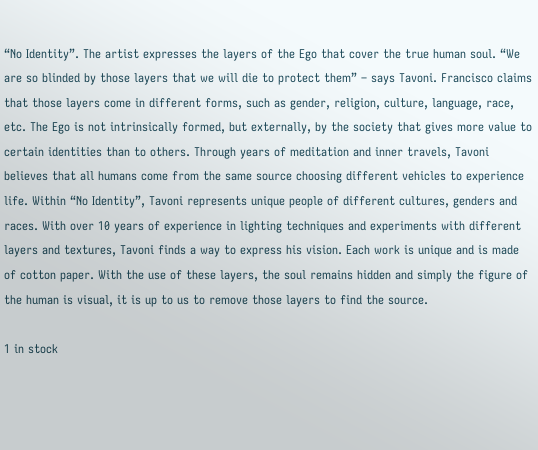“No Identity”. The artist expresses the layers of the Ego that cover the true human soul. “We are so blinded by those layers that we will die to protect them” – says Tavoni. Francisco claims that those layers come in different forms, such as gender, religion, culture, language, race, etc. The Ego is not intrinsically formed, but externally, by the society that gives more value to certain identities than to others. Through years of meditation and inner travels, Tavoni believes that all humans come from the same source choosing different vehicles to experience life. Within “No Identity”, Tavoni represents unique people of different cultures, genders and races. With over 10 years of experience in lighting techniques and experiments with different layers and textures, Tavoni finds a way to express his vision. Each work is unique and is made of cotton paper. With the use of these layers, the soul remains hidden and simply the figure of the human is visual, it is up to us to remove those layers to find the source.

1 in stock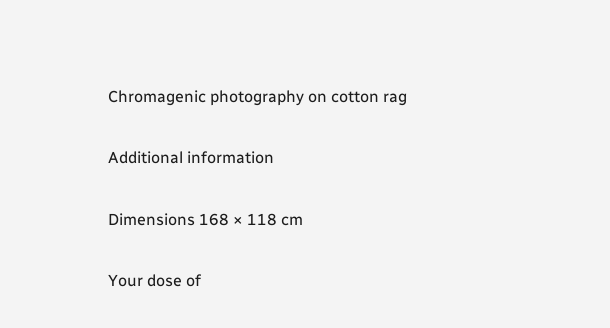Chromagenic photography on cotton rag

Additional information

Dimensions 168 × 118 cm

Your dose of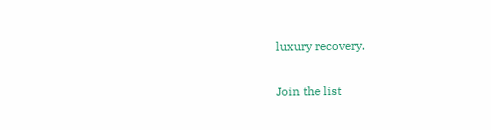luxury recovery.

Join the list